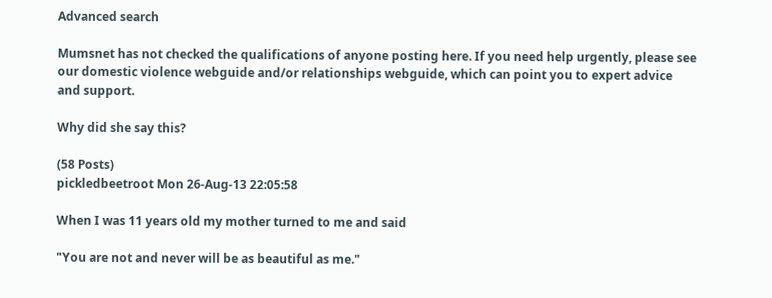Advanced search

Mumsnet has not checked the qualifications of anyone posting here. If you need help urgently, please see our domestic violence webguide and/or relationships webguide, which can point you to expert advice and support.

Why did she say this?

(58 Posts)
pickledbeetroot Mon 26-Aug-13 22:05:58

When I was 11 years old my mother turned to me and said

"You are not and never will be as beautiful as me."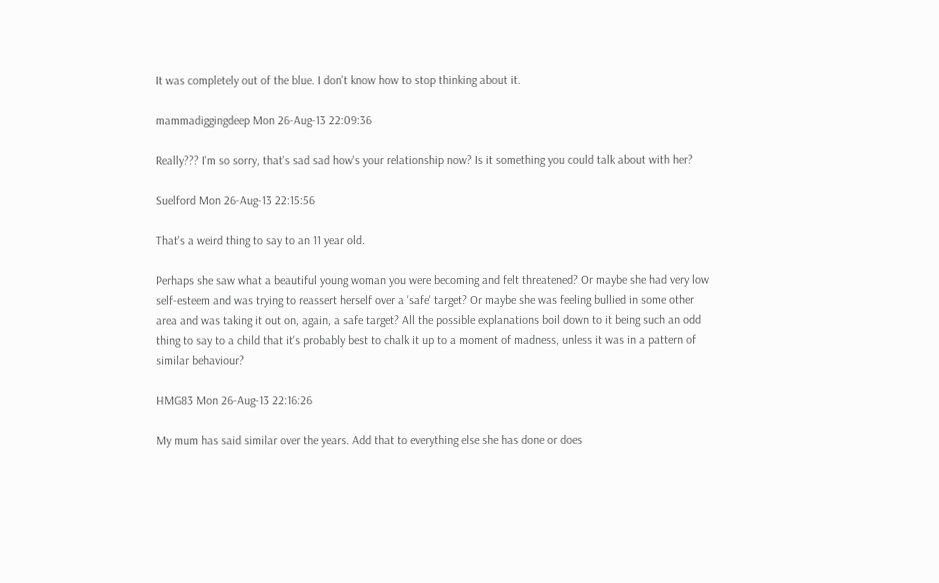It was completely out of the blue. I don't know how to stop thinking about it.

mammadiggingdeep Mon 26-Aug-13 22:09:36

Really??? I'm so sorry, that's sad sad how's your relationship now? Is it something you could talk about with her?

Suelford Mon 26-Aug-13 22:15:56

That's a weird thing to say to an 11 year old.

Perhaps she saw what a beautiful young woman you were becoming and felt threatened? Or maybe she had very low self-esteem and was trying to reassert herself over a 'safe' target? Or maybe she was feeling bullied in some other area and was taking it out on, again, a safe target? All the possible explanations boil down to it being such an odd thing to say to a child that it's probably best to chalk it up to a moment of madness, unless it was in a pattern of similar behaviour?

HMG83 Mon 26-Aug-13 22:16:26

My mum has said similar over the years. Add that to everything else she has done or does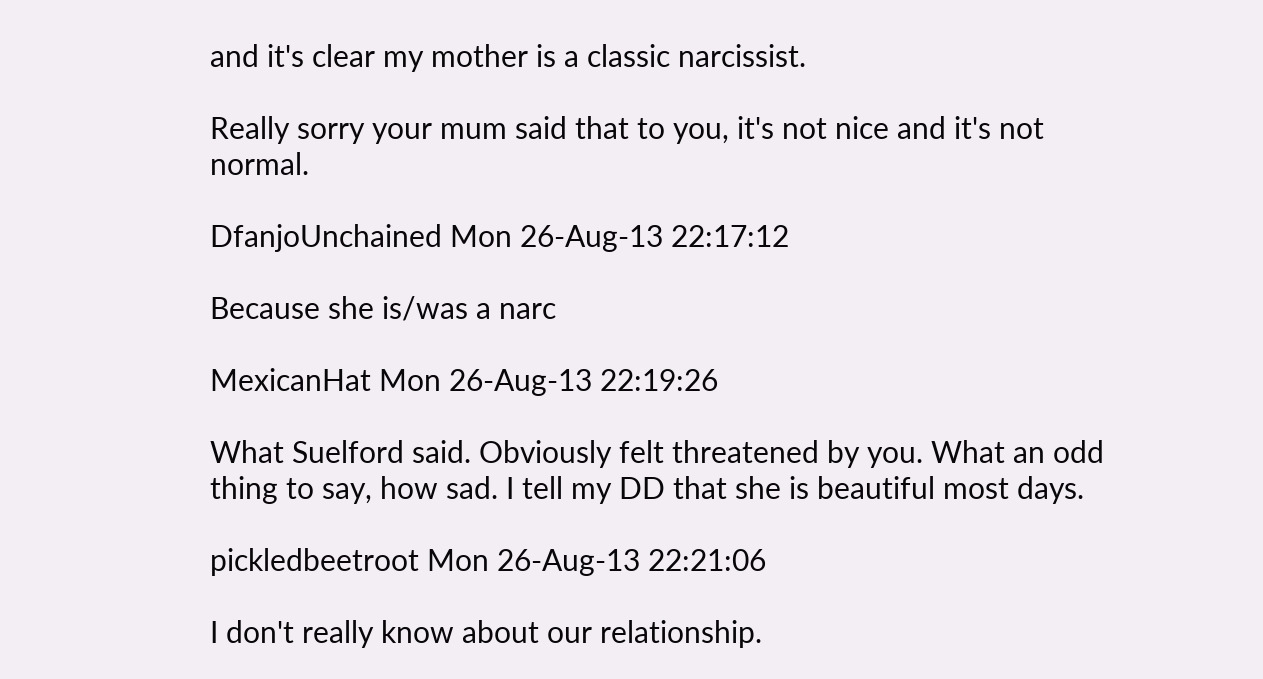and it's clear my mother is a classic narcissist.

Really sorry your mum said that to you, it's not nice and it's not normal.

DfanjoUnchained Mon 26-Aug-13 22:17:12

Because she is/was a narc

MexicanHat Mon 26-Aug-13 22:19:26

What Suelford said. Obviously felt threatened by you. What an odd thing to say, how sad. I tell my DD that she is beautiful most days.

pickledbeetroot Mon 26-Aug-13 22:21:06

I don't really know about our relationship.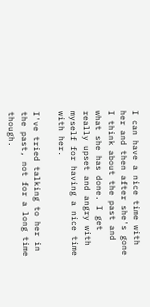I can have a nice time with her and then after she's gone I think about the past and what she has done. I get really upset and angry with myself for having a nice time with her.

I've tried talking to her in the past, not for a long time though.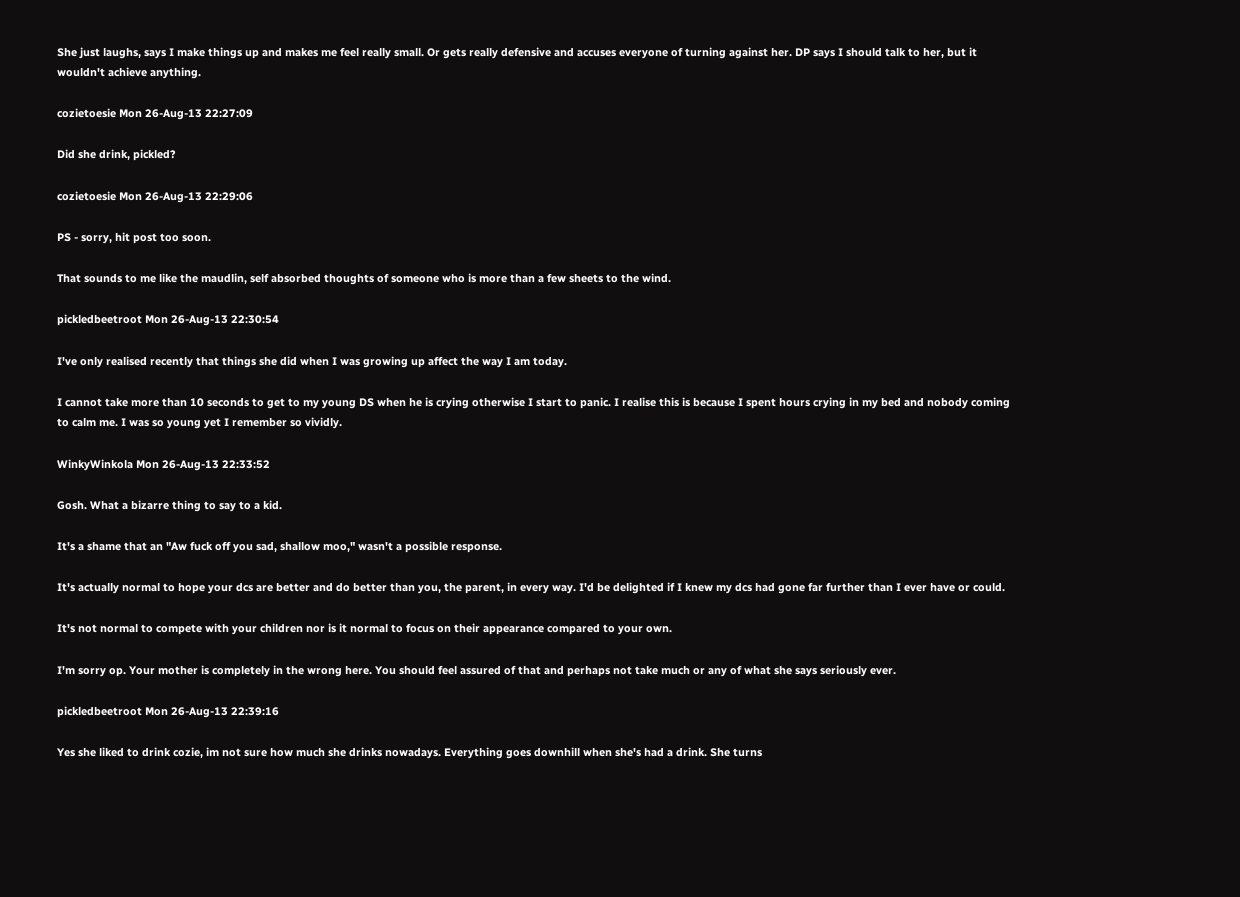She just laughs, says I make things up and makes me feel really small. Or gets really defensive and accuses everyone of turning against her. DP says I should talk to her, but it wouldn't achieve anything.

cozietoesie Mon 26-Aug-13 22:27:09

Did she drink, pickled?

cozietoesie Mon 26-Aug-13 22:29:06

PS - sorry, hit post too soon.

That sounds to me like the maudlin, self absorbed thoughts of someone who is more than a few sheets to the wind.

pickledbeetroot Mon 26-Aug-13 22:30:54

I've only realised recently that things she did when I was growing up affect the way I am today.

I cannot take more than 10 seconds to get to my young DS when he is crying otherwise I start to panic. I realise this is because I spent hours crying in my bed and nobody coming to calm me. I was so young yet I remember so vividly.

WinkyWinkola Mon 26-Aug-13 22:33:52

Gosh. What a bizarre thing to say to a kid.

It's a shame that an "Aw fuck off you sad, shallow moo," wasn't a possible response.

It's actually normal to hope your dcs are better and do better than you, the parent, in every way. I'd be delighted if I knew my dcs had gone far further than I ever have or could.

It's not normal to compete with your children nor is it normal to focus on their appearance compared to your own.

I'm sorry op. Your mother is completely in the wrong here. You should feel assured of that and perhaps not take much or any of what she says seriously ever.

pickledbeetroot Mon 26-Aug-13 22:39:16

Yes she liked to drink cozie, im not sure how much she drinks nowadays. Everything goes downhill when she's had a drink. She turns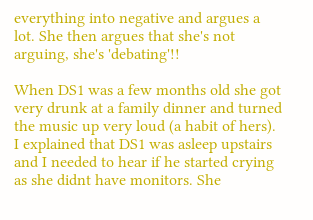everything into negative and argues a lot. She then argues that she's not arguing, she's 'debating'!!

When DS1 was a few months old she got very drunk at a family dinner and turned the music up very loud (a habit of hers). I explained that DS1 was asleep upstairs and I needed to hear if he started crying as she didnt have monitors. She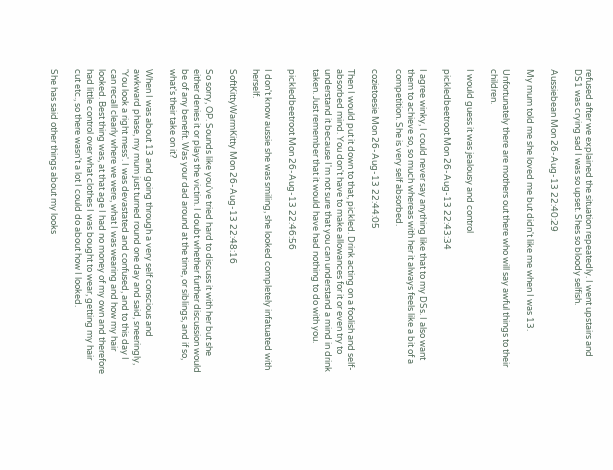refused after we explained the situation repeatedly. I went upstairs and DS1 was crying sad I was so upset. Shes so bloody selfish.

Aussiebean Mon 26-Aug-13 22:40:29

My mum told me she loved me but didn't like me when I was 13.

Unfortunately there are mothers out there who will say awful things to their children.

I would guess it was jealousy and control

pickledbeetroot Mon 26-Aug-13 22:43:34

I agree winky, I could never say anything like that to my DSs. I also want them to achieve so, so much whereas with her it always feels like a bit of a competition. She is very self absorbed.

cozietoesie Mon 26-Aug-13 22:44:05

Then I would put it down to that, pickled. Drink acting on a foolish and self-absorbed mind. You don't have to make allowances for it or even try to understand it because I'm not sure that you can understand a mind in drink taken. Just remember that it would have had nothing to do with you.

pickledbeetroot Mon 26-Aug-13 22:46:56

I don't know aussie she was smiling, she looked completely infatuated with herself.

SoftKittyWarmKitty Mon 26-Aug-13 22:48:16

So sorry, OP. Sounds like you've tried hard to discuss it with her but she either denies it or plays the victim. I doubt whether further discussion would be of any benefit. Was your dad around at the time, or siblings, and if so, what's their take on it?

When I was about 13 and going through a very self conscious and awkward phase, my mum just turned round one day and said, sneeringly, 'You look a right mess'. I was devastated and confused, and to this day I can recall clearly where we were, what I was wearing and how my hair looked. Best thing was, at that age I had no money of my own and therefore had little control over what clothes I was bought to wear, getting my hair cut etc., so there wasn't a lot I could do about how I looked.

She has said other things about my looks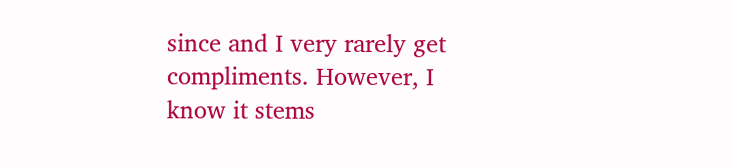since and I very rarely get compliments. However, I know it stems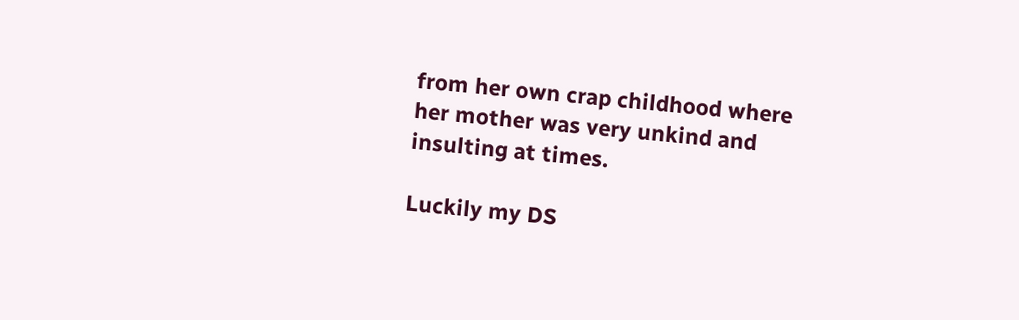from her own crap childhood where her mother was very unkind and insulting at times.

Luckily my DS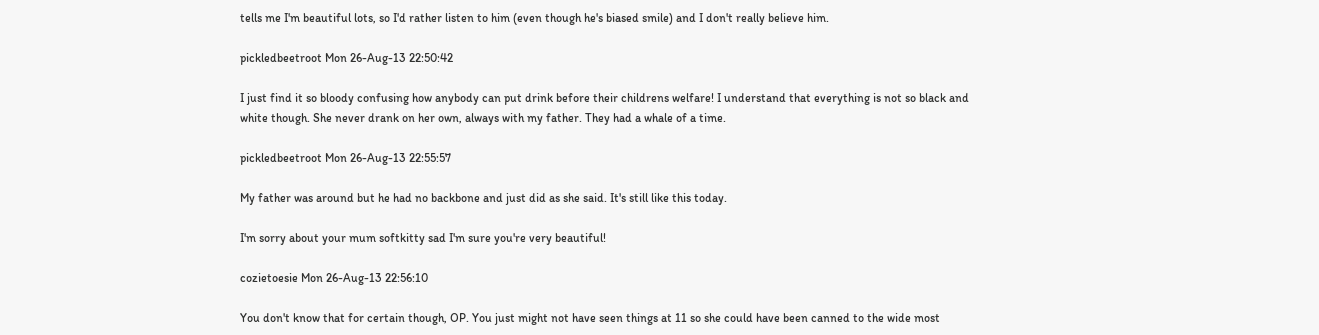tells me I'm beautiful lots, so I'd rather listen to him (even though he's biased smile) and I don't really believe him.

pickledbeetroot Mon 26-Aug-13 22:50:42

I just find it so bloody confusing how anybody can put drink before their childrens welfare! I understand that everything is not so black and white though. She never drank on her own, always with my father. They had a whale of a time.

pickledbeetroot Mon 26-Aug-13 22:55:57

My father was around but he had no backbone and just did as she said. It's still like this today.

I'm sorry about your mum softkitty sad I'm sure you're very beautiful!

cozietoesie Mon 26-Aug-13 22:56:10

You don't know that for certain though, OP. You just might not have seen things at 11 so she could have been canned to the wide most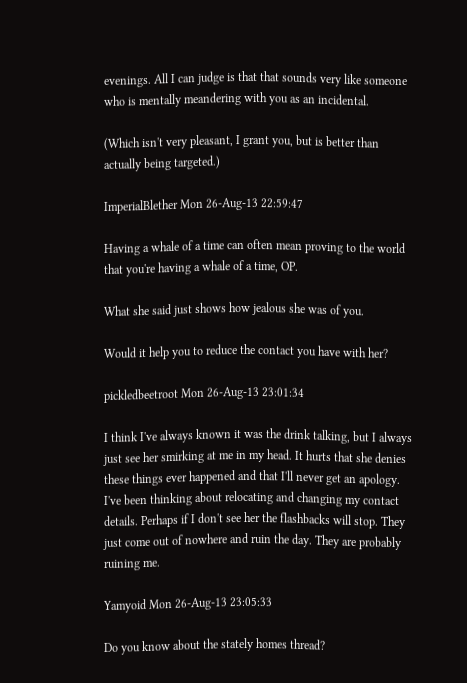evenings. All I can judge is that that sounds very like someone who is mentally meandering with you as an incidental.

(Which isn't very pleasant, I grant you, but is better than actually being targeted.)

ImperialBlether Mon 26-Aug-13 22:59:47

Having a whale of a time can often mean proving to the world that you're having a whale of a time, OP.

What she said just shows how jealous she was of you.

Would it help you to reduce the contact you have with her?

pickledbeetroot Mon 26-Aug-13 23:01:34

I think I've always known it was the drink talking, but I always just see her smirking at me in my head. It hurts that she denies these things ever happened and that I'll never get an apology. I've been thinking about relocating and changing my contact details. Perhaps if I don't see her the flashbacks will stop. They just come out of nowhere and ruin the day. They are probably ruining me.

Yamyoid Mon 26-Aug-13 23:05:33

Do you know about the stately homes thread?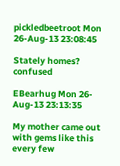pickledbeetroot Mon 26-Aug-13 23:08:45

Stately homes? confused

EBearhug Mon 26-Aug-13 23:13:35

My mother came out with gems like this every few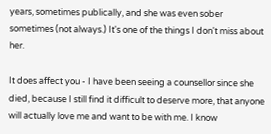years, sometimes publically, and she was even sober sometimes (not always.) It's one of the things I don't miss about her.

It does affect you - I have been seeing a counsellor since she died, because I still find it difficult to deserve more, that anyone will actually love me and want to be with me. I know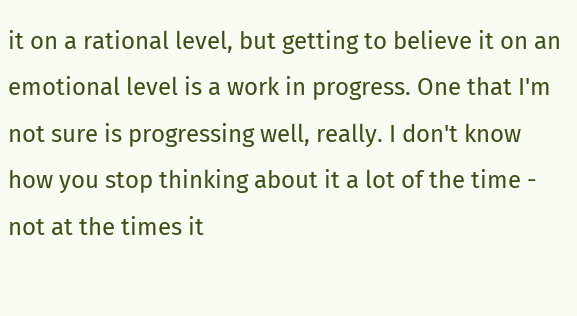it on a rational level, but getting to believe it on an emotional level is a work in progress. One that I'm not sure is progressing well, really. I don't know how you stop thinking about it a lot of the time - not at the times it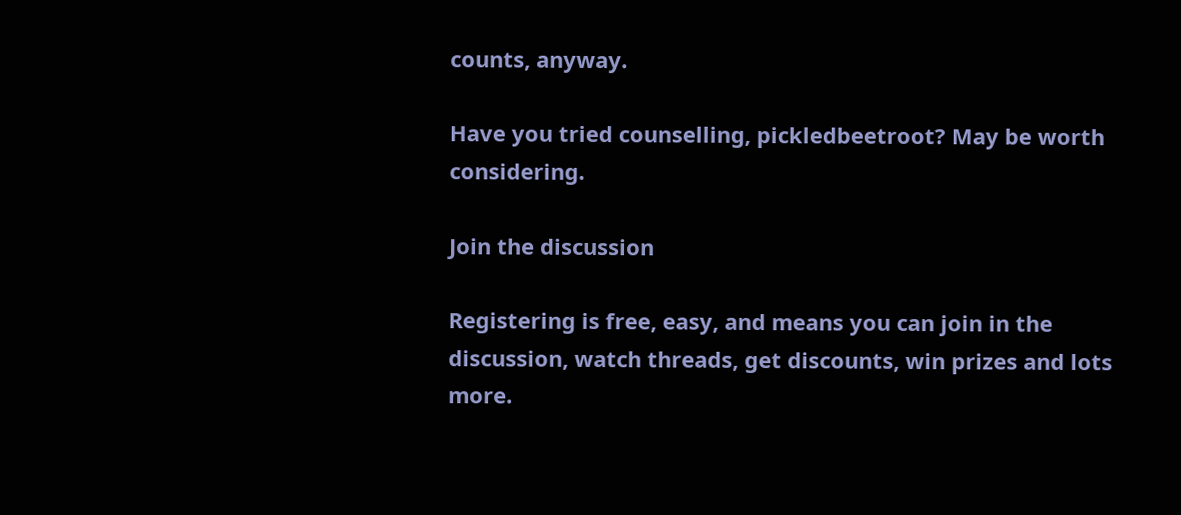counts, anyway.

Have you tried counselling, pickledbeetroot? May be worth considering.

Join the discussion

Registering is free, easy, and means you can join in the discussion, watch threads, get discounts, win prizes and lots more.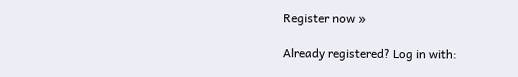Register now »

Already registered? Log in with: